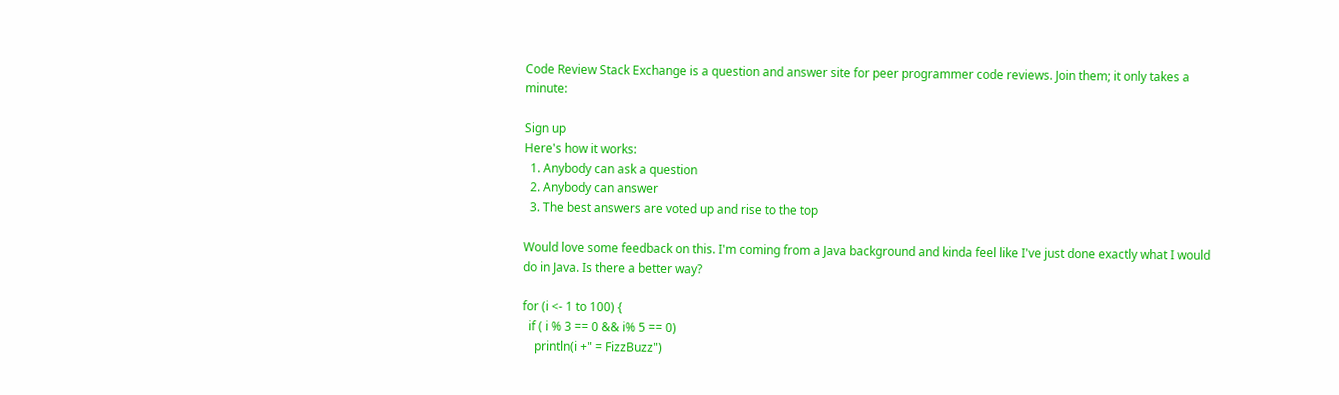Code Review Stack Exchange is a question and answer site for peer programmer code reviews. Join them; it only takes a minute:

Sign up
Here's how it works:
  1. Anybody can ask a question
  2. Anybody can answer
  3. The best answers are voted up and rise to the top

Would love some feedback on this. I'm coming from a Java background and kinda feel like I've just done exactly what I would do in Java. Is there a better way?

for (i <- 1 to 100) {
  if ( i % 3 == 0 && i% 5 == 0)
    println(i +" = FizzBuzz")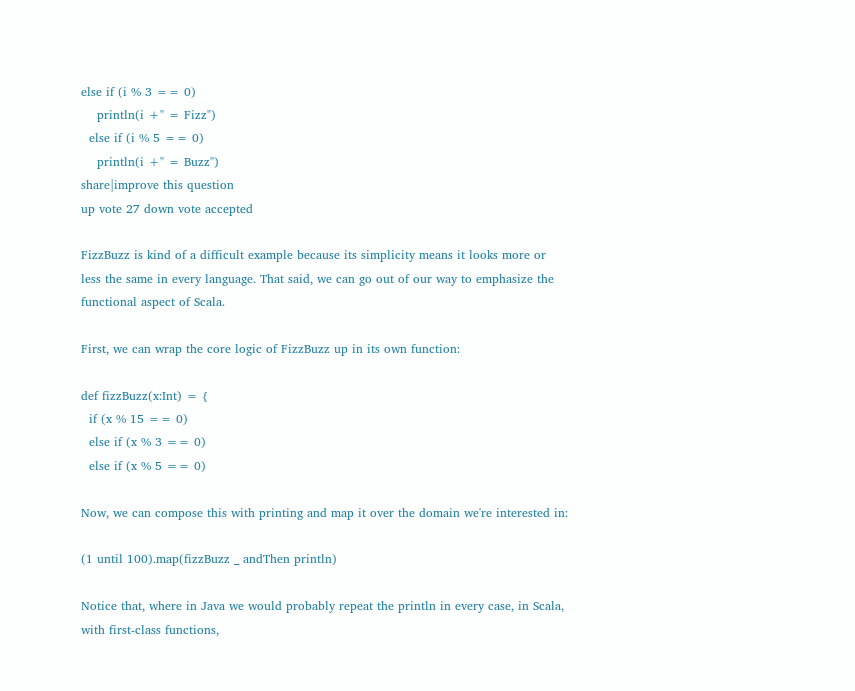else if (i % 3 == 0)
    println(i +" = Fizz")
  else if (i % 5 == 0)
    println(i +" = Buzz")
share|improve this question
up vote 27 down vote accepted

FizzBuzz is kind of a difficult example because its simplicity means it looks more or less the same in every language. That said, we can go out of our way to emphasize the functional aspect of Scala.

First, we can wrap the core logic of FizzBuzz up in its own function:

def fizzBuzz(x:Int) = {
  if (x % 15 == 0)
  else if (x % 3 == 0)
  else if (x % 5 == 0)

Now, we can compose this with printing and map it over the domain we're interested in:

(1 until 100).map(fizzBuzz _ andThen println)

Notice that, where in Java we would probably repeat the println in every case, in Scala, with first-class functions,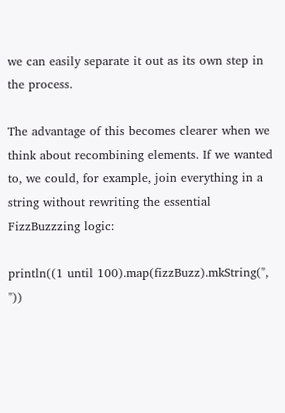we can easily separate it out as its own step in the process.

The advantage of this becomes clearer when we think about recombining elements. If we wanted to, we could, for example, join everything in a string without rewriting the essential FizzBuzzzing logic:

println((1 until 100).map(fizzBuzz).mkString(", "))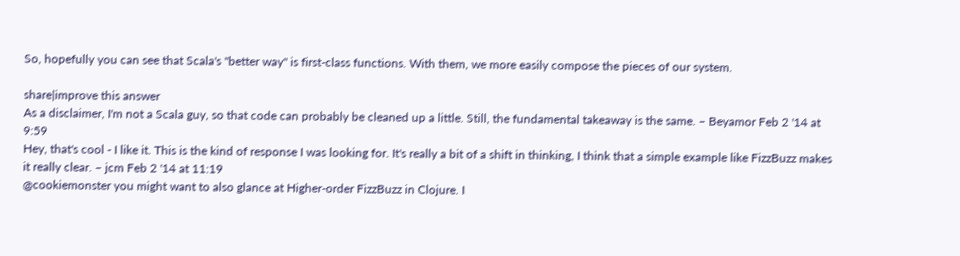So, hopefully you can see that Scala's "better way" is first-class functions. With them, we more easily compose the pieces of our system.

share|improve this answer
As a disclaimer, I'm not a Scala guy, so that code can probably be cleaned up a little. Still, the fundamental takeaway is the same. – Beyamor Feb 2 '14 at 9:59
Hey, that's cool - I like it. This is the kind of response I was looking for. It's really a bit of a shift in thinking, I think that a simple example like FizzBuzz makes it really clear. – jcm Feb 2 '14 at 11:19
@cookiemonster you might want to also glance at Higher-order FizzBuzz in Clojure. I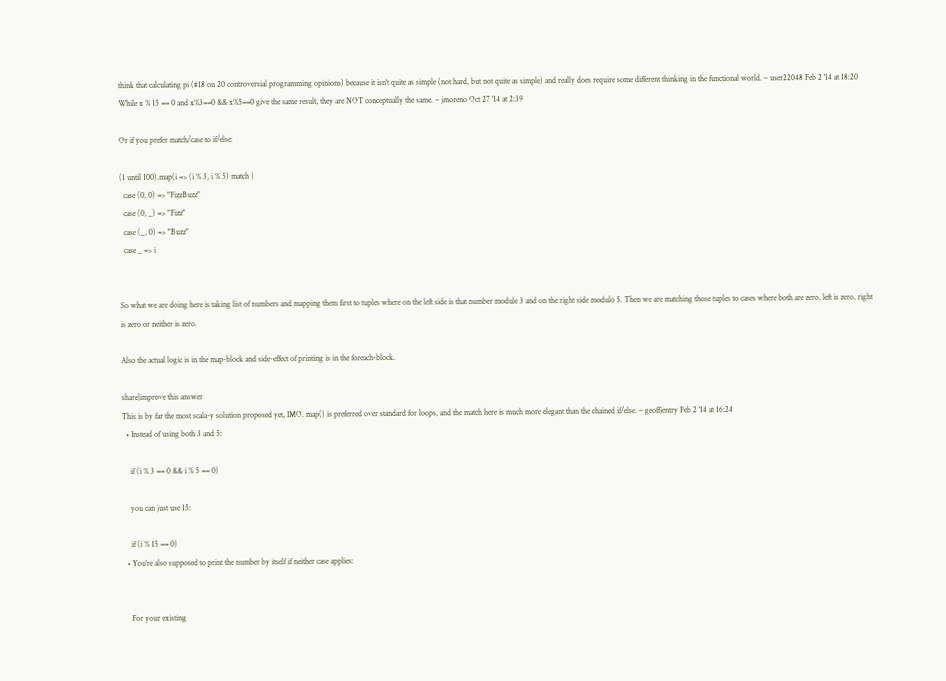think that calculating pi (#18 on 20 controversial programming opinions) because it isn't quite as simple (not hard, but not quite as simple) and really does require some different thinking in the functional world. – user22048 Feb 2 '14 at 18:20
While x % 15 == 0 and x%3==0 && x%5==0 give the same result, they are NOT conceptually the same. – jmoreno Oct 27 '14 at 2:39

Or if you prefer match/case to if/else:

(1 until 100).map(i => (i % 3, i % 5) match {
  case (0, 0) => "FizzBuzz"
  case (0, _) => "Fizz"
  case (_, 0) => "Buzz"
  case _ => i


So what we are doing here is taking list of numbers and mapping them first to tuples where on the left side is that number module 3 and on the right side modulo 5. Then we are matching those tuples to cases where both are zero, left is zero, right is zero or neither is zero.

Also the actual logic is in the map-block and side-effect of printing is in the foreach-block.

share|improve this answer
This is by far the most scala-y solution proposed yet, IMO. map() is preferred over standard for loops, and the match here is much more elegant than the chained if/else. – geoffjentry Feb 2 '14 at 16:24
  • Instead of using both 3 and 5:

    if (i % 3 == 0 && i % 5 == 0)

    you can just use 15:

    if (i % 15 == 0)
  • You're also supposed to print the number by itself if neither case applies:


    For your existing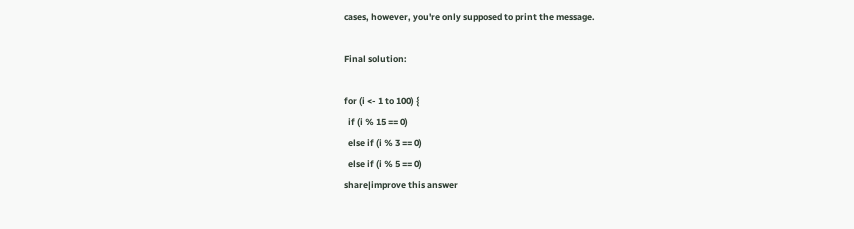cases, however, you're only supposed to print the message.

Final solution:

for (i <- 1 to 100) {
  if (i % 15 == 0)
  else if (i % 3 == 0)
  else if (i % 5 == 0)
share|improve this answer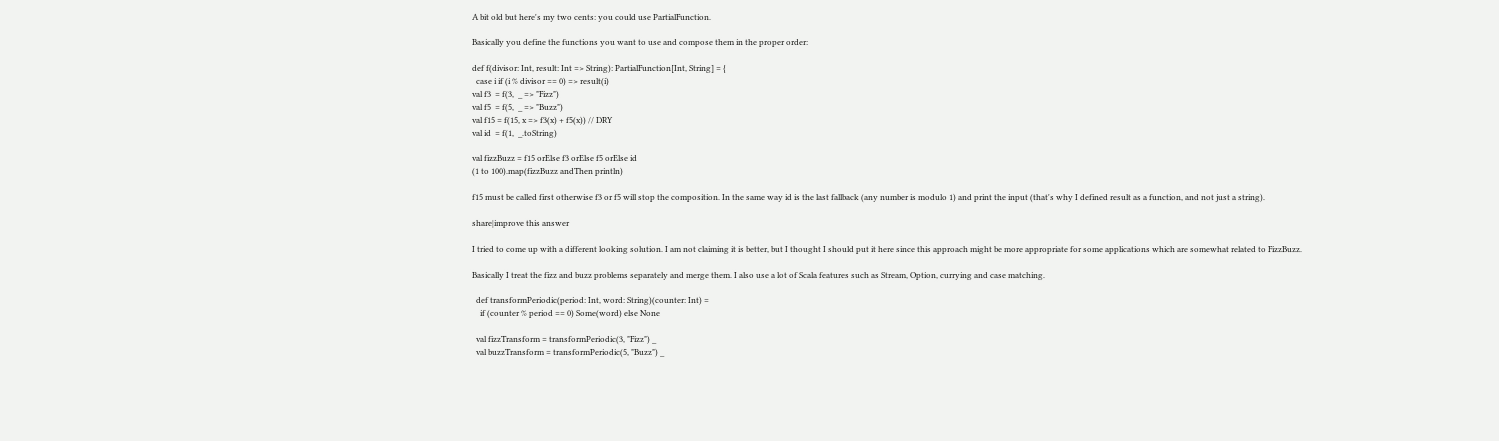A bit old but here's my two cents: you could use PartialFunction.

Basically you define the functions you want to use and compose them in the proper order:

def f(divisor: Int, result: Int => String): PartialFunction[Int, String] = {
  case i if (i % divisor == 0) => result(i)
val f3  = f(3,  _ => "Fizz")
val f5  = f(5,  _ => "Buzz")
val f15 = f(15, x => f3(x) + f5(x)) // DRY
val id  = f(1,  _.toString)

val fizzBuzz = f15 orElse f3 orElse f5 orElse id
(1 to 100).map(fizzBuzz andThen println)

f15 must be called first otherwise f3 or f5 will stop the composition. In the same way id is the last fallback (any number is modulo 1) and print the input (that's why I defined result as a function, and not just a string).

share|improve this answer

I tried to come up with a different looking solution. I am not claiming it is better, but I thought I should put it here since this approach might be more appropriate for some applications which are somewhat related to FizzBuzz.

Basically I treat the fizz and buzz problems separately and merge them. I also use a lot of Scala features such as Stream, Option, currying and case matching.

  def transformPeriodic(period: Int, word: String)(counter: Int) =
    if (counter % period == 0) Some(word) else None

  val fizzTransform = transformPeriodic(3, "Fizz") _
  val buzzTransform = transformPeriodic(5, "Buzz") _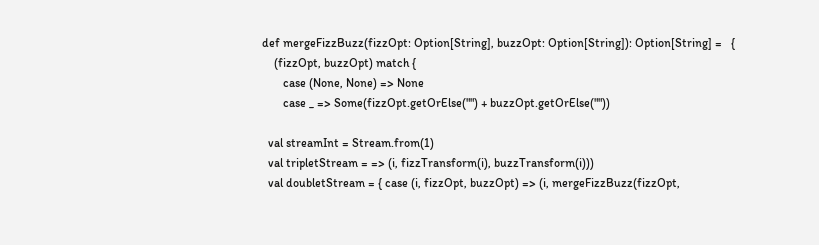def mergeFizzBuzz(fizzOpt: Option[String], buzzOpt: Option[String]): Option[String] =   {
    (fizzOpt, buzzOpt) match {
       case (None, None) => None
       case _ => Some(fizzOpt.getOrElse("") + buzzOpt.getOrElse(""))

  val streamInt = Stream.from(1)
  val tripletStream = => (i, fizzTransform(i), buzzTransform(i)))
  val doubletStream = { case (i, fizzOpt, buzzOpt) => (i, mergeFizzBuzz(fizzOpt,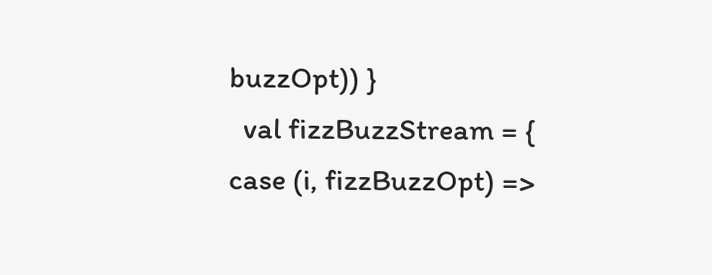buzzOpt)) }
  val fizzBuzzStream = { case (i, fizzBuzzOpt) =>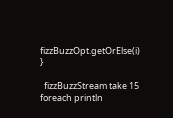fizzBuzzOpt.getOrElse(i) }

  fizzBuzzStream take 15 foreach println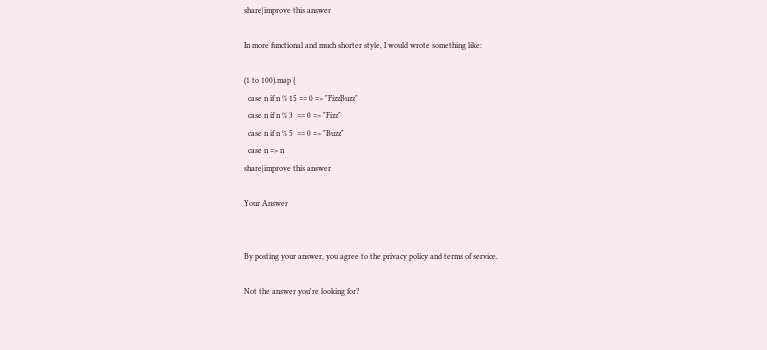share|improve this answer

In more functional and much shorter style, I would wrote something like:

(1 to 100).map {
  case n if n % 15 == 0 => "FizzBuzz"
  case n if n % 3  == 0 => "Fizz"
  case n if n % 5  == 0 => "Buzz"
  case n => n
share|improve this answer

Your Answer


By posting your answer, you agree to the privacy policy and terms of service.

Not the answer you're looking for?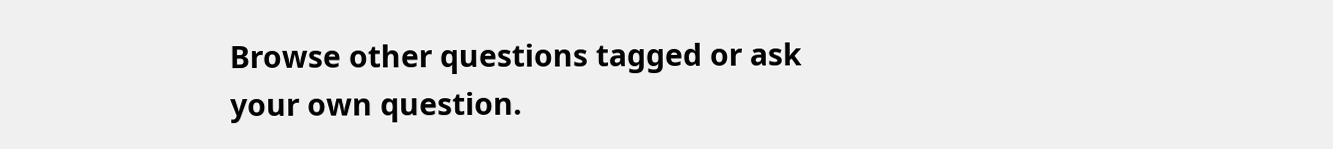Browse other questions tagged or ask your own question.